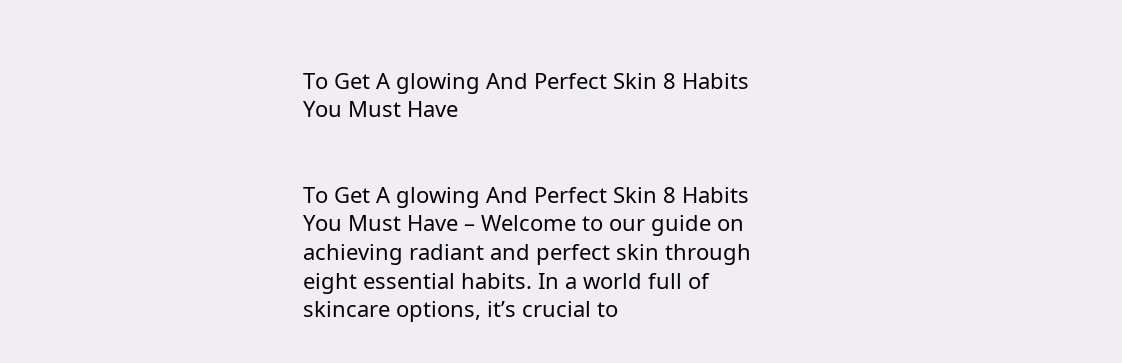To Get A glowing And Perfect Skin 8 Habits You Must Have


To Get A glowing And Perfect Skin 8 Habits You Must Have – Welcome to our guide on achieving radiant and perfect skin through eight essential habits. In a world full of skincare options, it’s crucial to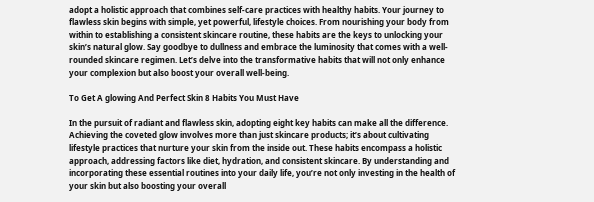adopt a holistic approach that combines self-care practices with healthy habits. Your journey to flawless skin begins with simple, yet powerful, lifestyle choices. From nourishing your body from within to establishing a consistent skincare routine, these habits are the keys to unlocking your skin’s natural glow. Say goodbye to dullness and embrace the luminosity that comes with a well-rounded skincare regimen. Let’s delve into the transformative habits that will not only enhance your complexion but also boost your overall well-being.

To Get A glowing And Perfect Skin 8 Habits You Must Have

In the pursuit of radiant and flawless skin, adopting eight key habits can make all the difference. Achieving the coveted glow involves more than just skincare products; it’s about cultivating lifestyle practices that nurture your skin from the inside out. These habits encompass a holistic approach, addressing factors like diet, hydration, and consistent skincare. By understanding and incorporating these essential routines into your daily life, you’re not only investing in the health of your skin but also boosting your overall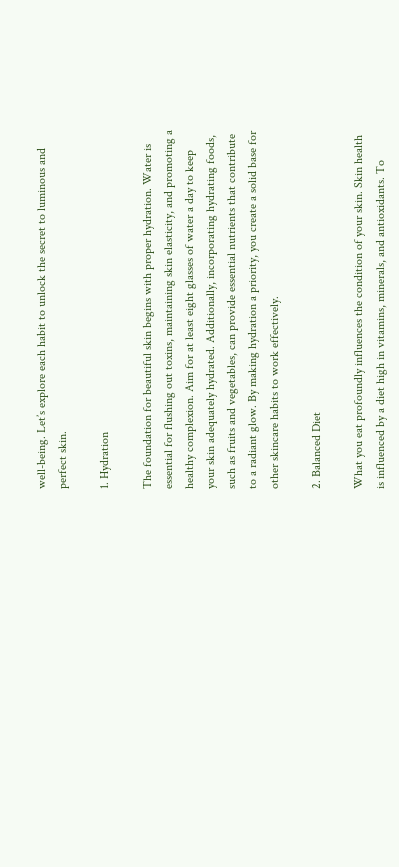well-being. Let’s explore each habit to unlock the secret to luminous and perfect skin.

1. Hydration

The foundation for beautiful skin begins with proper hydration. Water is essential for flushing out toxins, maintaining skin elasticity, and promoting a healthy complexion. Aim for at least eight glasses of water a day to keep your skin adequately hydrated. Additionally, incorporating hydrating foods, such as fruits and vegetables, can provide essential nutrients that contribute to a radiant glow. By making hydration a priority, you create a solid base for other skincare habits to work effectively.

2. Balanced Diet

What you eat profoundly influences the condition of your skin. Skin health is influenced by a diet high in vitamins, minerals, and antioxidants. To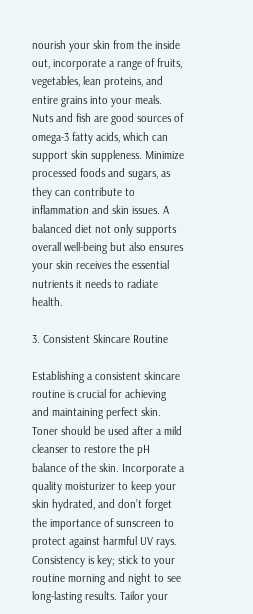nourish your skin from the inside out, incorporate a range of fruits, vegetables, lean proteins, and entire grains into your meals. Nuts and fish are good sources of omega-3 fatty acids, which can support skin suppleness. Minimize processed foods and sugars, as they can contribute to inflammation and skin issues. A balanced diet not only supports overall well-being but also ensures your skin receives the essential nutrients it needs to radiate health.

3. Consistent Skincare Routine

Establishing a consistent skincare routine is crucial for achieving and maintaining perfect skin. Toner should be used after a mild cleanser to restore the pH balance of the skin. Incorporate a quality moisturizer to keep your skin hydrated, and don’t forget the importance of sunscreen to protect against harmful UV rays. Consistency is key; stick to your routine morning and night to see long-lasting results. Tailor your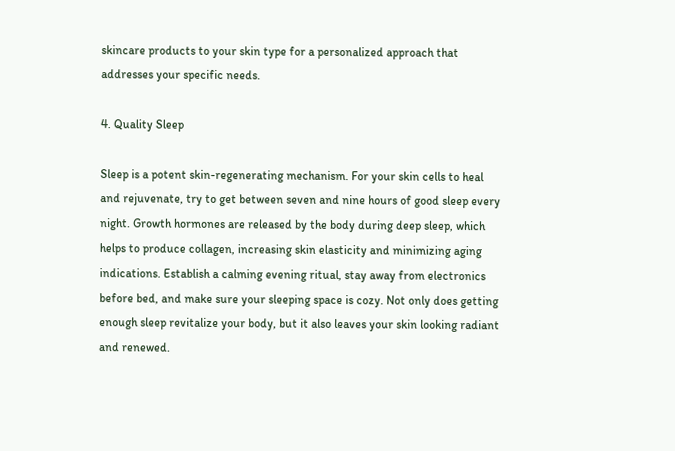skincare products to your skin type for a personalized approach that addresses your specific needs.

4. Quality Sleep

Sleep is a potent skin-regenerating mechanism. For your skin cells to heal and rejuvenate, try to get between seven and nine hours of good sleep every night. Growth hormones are released by the body during deep sleep, which helps to produce collagen, increasing skin elasticity and minimizing aging indications. Establish a calming evening ritual, stay away from electronics before bed, and make sure your sleeping space is cozy. Not only does getting enough sleep revitalize your body, but it also leaves your skin looking radiant and renewed.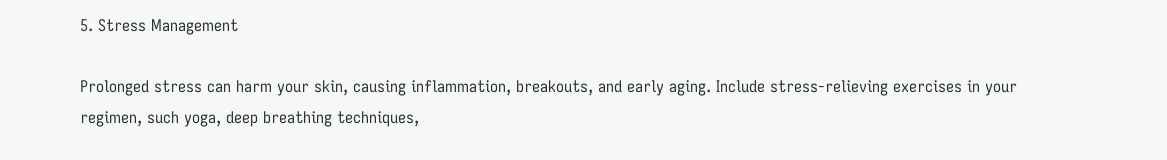5. Stress Management

Prolonged stress can harm your skin, causing inflammation, breakouts, and early aging. Include stress-relieving exercises in your regimen, such yoga, deep breathing techniques,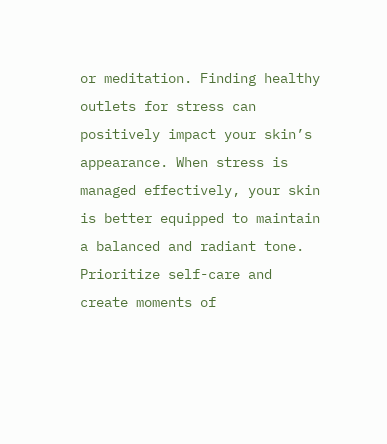or meditation. Finding healthy outlets for stress can positively impact your skin’s appearance. When stress is managed effectively, your skin is better equipped to maintain a balanced and radiant tone. Prioritize self-care and create moments of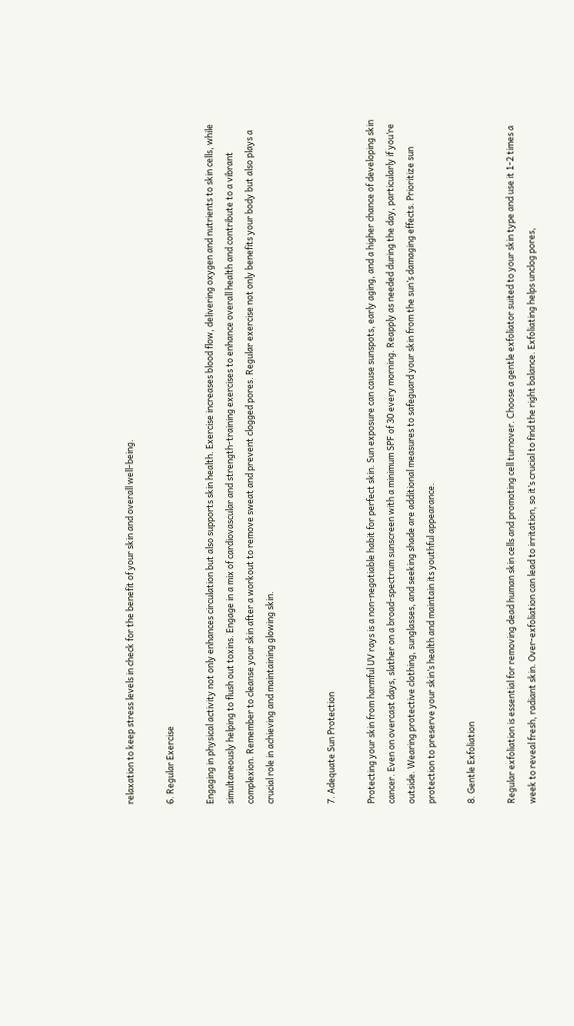relaxation to keep stress levels in check for the benefit of your skin and overall well-being.

6. Regular Exercise

Engaging in physical activity not only enhances circulation but also supports skin health. Exercise increases blood flow, delivering oxygen and nutrients to skin cells, while simultaneously helping to flush out toxins. Engage in a mix of cardiovascular and strength-training exercises to enhance overall health and contribute to a vibrant complexion. Remember to cleanse your skin after a workout to remove sweat and prevent clogged pores. Regular exercise not only benefits your body but also plays a crucial role in achieving and maintaining glowing skin.


7. Adequate Sun Protection

Protecting your skin from harmful UV rays is a non-negotiable habit for perfect skin. Sun exposure can cause sunspots, early aging, and a higher chance of developing skin cancer. Even on overcast days, slather on a broad-spectrum sunscreen with a minimum SPF of 30 every morning. Reapply as needed during the day, particularly if you’re outside. Wearing protective clothing, sunglasses, and seeking shade are additional measures to safeguard your skin from the sun’s damaging effects. Prioritize sun protection to preserve your skin’s health and maintain its youthful appearance.

8. Gentle Exfoliation

Regular exfoliation is essential for removing dead human skin cells and promoting cell turnover. Choose a gentle exfoliator suited to your skin type and use it 1-2 times a week to reveal fresh, radiant skin. Over-exfoliation can lead to irritation, so it’s crucial to find the right balance. Exfoliating helps unclog pores,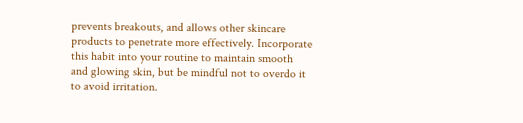prevents breakouts, and allows other skincare products to penetrate more effectively. Incorporate this habit into your routine to maintain smooth and glowing skin, but be mindful not to overdo it to avoid irritation.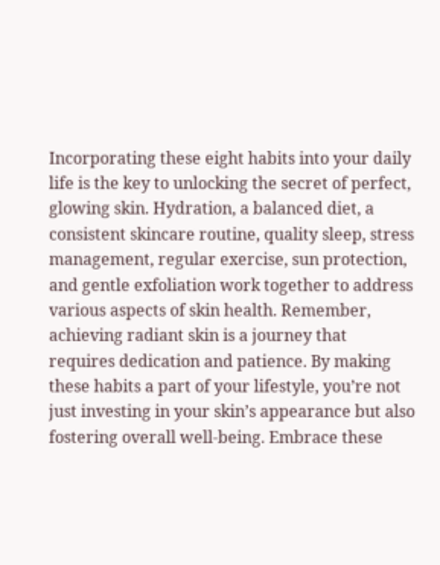Incorporating these eight habits into your daily life is the key to unlocking the secret of perfect, glowing skin. Hydration, a balanced diet, a consistent skincare routine, quality sleep, stress management, regular exercise, sun protection, and gentle exfoliation work together to address various aspects of skin health. Remember, achieving radiant skin is a journey that requires dedication and patience. By making these habits a part of your lifestyle, you’re not just investing in your skin’s appearance but also fostering overall well-being. Embrace these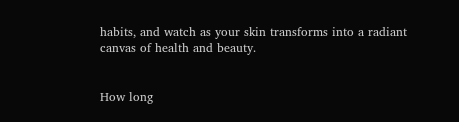habits, and watch as your skin transforms into a radiant canvas of health and beauty.


How long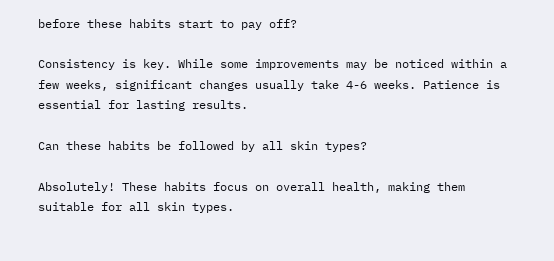before these habits start to pay off?

Consistency is key. While some improvements may be noticed within a few weeks, significant changes usually take 4-6 weeks. Patience is essential for lasting results.

Can these habits be followed by all skin types?

Absolutely! These habits focus on overall health, making them suitable for all skin types.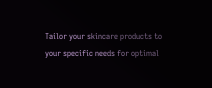Tailor your skincare products to your specific needs for optimal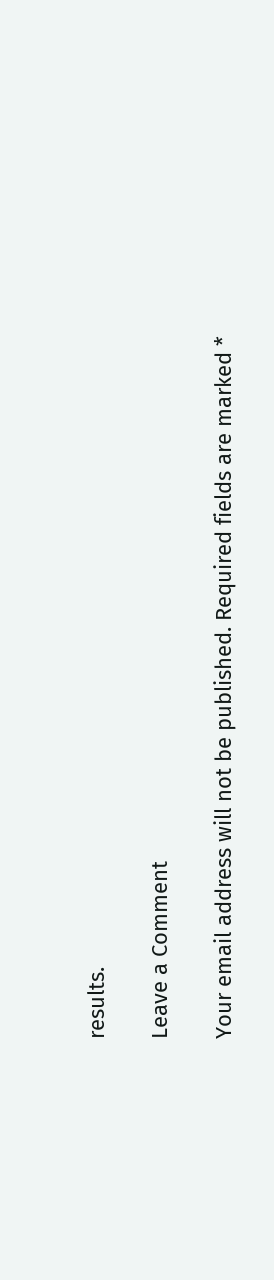results.

Leave a Comment

Your email address will not be published. Required fields are marked *